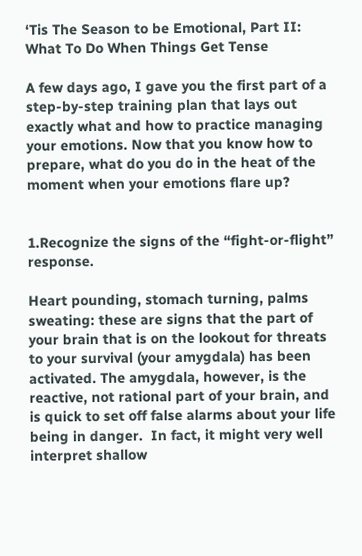‘Tis The Season to be Emotional, Part II: What To Do When Things Get Tense

A few days ago, I gave you the first part of a step-by-step training plan that lays out exactly what and how to practice managing your emotions. Now that you know how to prepare, what do you do in the heat of the moment when your emotions flare up?


1.Recognize the signs of the “fight-or-flight” response.

Heart pounding, stomach turning, palms sweating: these are signs that the part of your brain that is on the lookout for threats to your survival (your amygdala) has been activated. The amygdala, however, is the reactive, not rational part of your brain, and is quick to set off false alarms about your life being in danger.  In fact, it might very well interpret shallow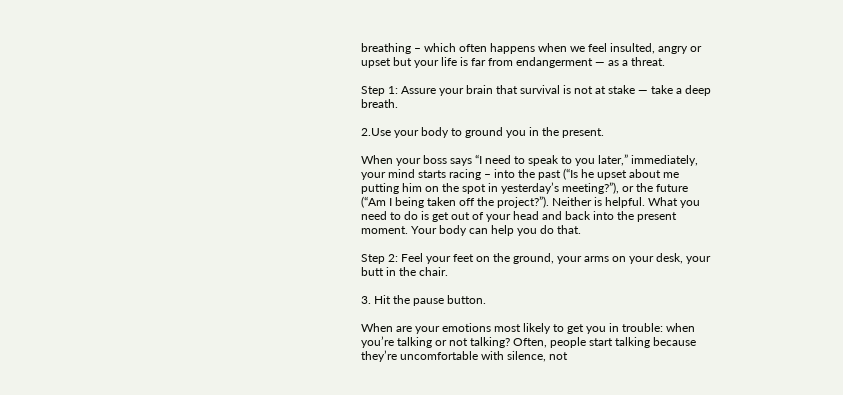breathing – which often happens when we feel insulted, angry or upset but your life is far from endangerment — as a threat.

Step 1: Assure your brain that survival is not at stake — take a deep breath.

2.Use your body to ground you in the present.

When your boss says “I need to speak to you later,” immediately, your mind starts racing – into the past (“Is he upset about me putting him on the spot in yesterday’s meeting?”), or the future (“Am I being taken off the project?”). Neither is helpful. What you need to do is get out of your head and back into the present moment. Your body can help you do that.

Step 2: Feel your feet on the ground, your arms on your desk, your butt in the chair.

3. Hit the pause button.

When are your emotions most likely to get you in trouble: when you’re talking or not talking? Often, people start talking because they’re uncomfortable with silence, not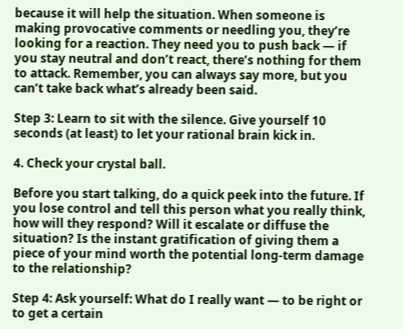because it will help the situation. When someone is making provocative comments or needling you, they’re looking for a reaction. They need you to push back — if you stay neutral and don’t react, there’s nothing for them to attack. Remember, you can always say more, but you can’t take back what’s already been said.

Step 3: Learn to sit with the silence. Give yourself 10 seconds (at least) to let your rational brain kick in.

4. Check your crystal ball.

Before you start talking, do a quick peek into the future. If you lose control and tell this person what you really think, how will they respond? Will it escalate or diffuse the situation? Is the instant gratification of giving them a piece of your mind worth the potential long-term damage to the relationship?

Step 4: Ask yourself: What do I really want — to be right or to get a certain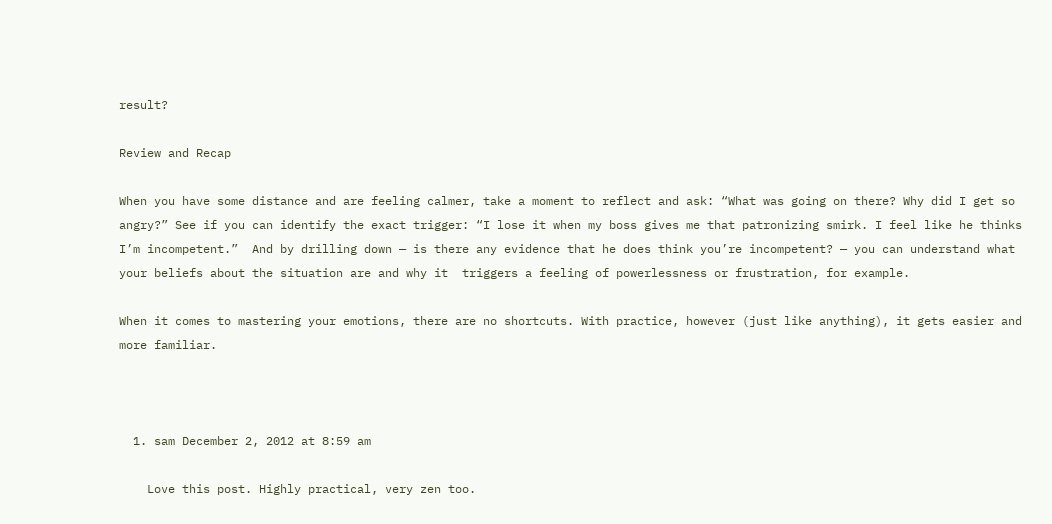result?

Review and Recap

When you have some distance and are feeling calmer, take a moment to reflect and ask: “What was going on there? Why did I get so angry?” See if you can identify the exact trigger: “I lose it when my boss gives me that patronizing smirk. I feel like he thinks I’m incompetent.”  And by drilling down — is there any evidence that he does think you’re incompetent? — you can understand what your beliefs about the situation are and why it  triggers a feeling of powerlessness or frustration, for example.

When it comes to mastering your emotions, there are no shortcuts. With practice, however (just like anything), it gets easier and more familiar.



  1. sam December 2, 2012 at 8:59 am

    Love this post. Highly practical, very zen too.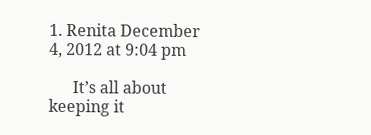1. Renita December 4, 2012 at 9:04 pm

      It’s all about keeping it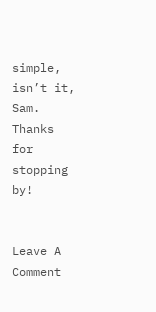simple, isn’t it, Sam. Thanks for stopping by!


Leave A Comment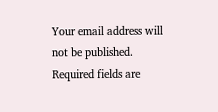Your email address will not be published. Required fields are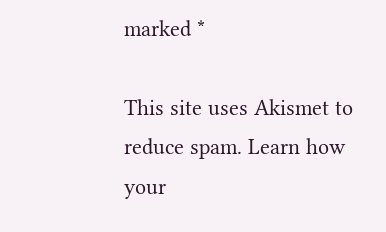marked *

This site uses Akismet to reduce spam. Learn how your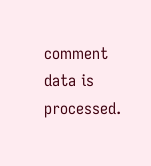comment data is processed.